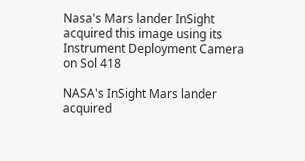Nasa's Mars lander InSight acquired this image using its Instrument Deployment Camera on Sol 418

NASA's InSight Mars lander acquired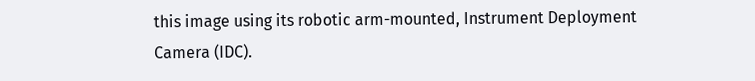this image using its robotic arm-mounted, Instrument Deployment Camera (IDC).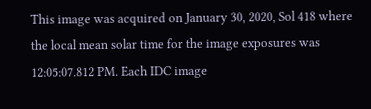This image was acquired on January 30, 2020, Sol 418 where the local mean solar time for the image exposures was 12:05:07.812 PM. Each IDC image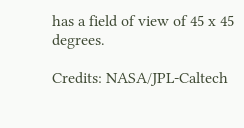has a field of view of 45 x 45 degrees.

Credits: NASA/JPL-Caltech